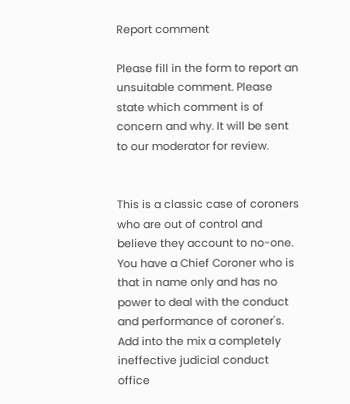Report comment

Please fill in the form to report an unsuitable comment. Please state which comment is of concern and why. It will be sent to our moderator for review.


This is a classic case of coroners who are out of control and believe they account to no-one. You have a Chief Coroner who is that in name only and has no power to deal with the conduct and performance of coroner's. Add into the mix a completely ineffective judicial conduct office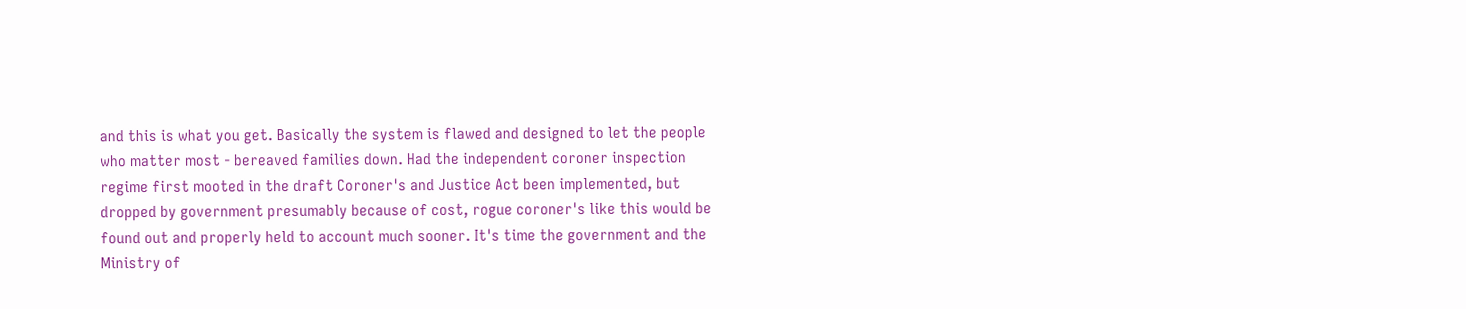and this is what you get. Basically the system is flawed and designed to let the people who matter most - bereaved families down. Had the independent coroner inspection regime first mooted in the draft Coroner's and Justice Act been implemented, but dropped by government presumably because of cost, rogue coroner's like this would be found out and properly held to account much sooner. It's time the government and the Ministry of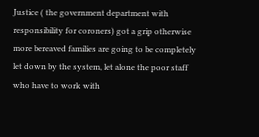Justice ( the government department with responsibility for coroners) got a grip otherwise more bereaved families are going to be completely let down by the system, let alone the poor staff who have to work with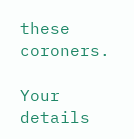these coroners.

Your details